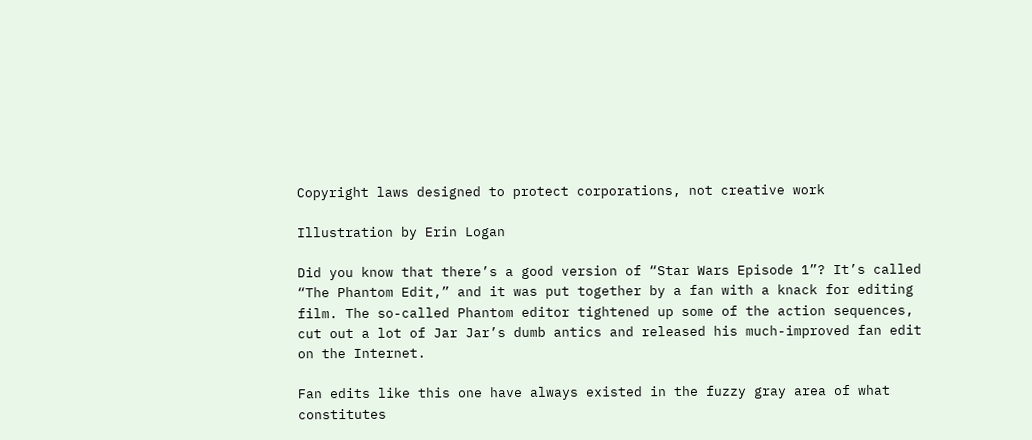Copyright laws designed to protect corporations, not creative work

Illustration by Erin Logan

Did you know that there’s a good version of “Star Wars Episode 1”? It’s called “The Phantom Edit,” and it was put together by a fan with a knack for editing film. The so-called Phantom editor tightened up some of the action sequences, cut out a lot of Jar Jar’s dumb antics and released his much-improved fan edit on the Internet.

Fan edits like this one have always existed in the fuzzy gray area of what constitutes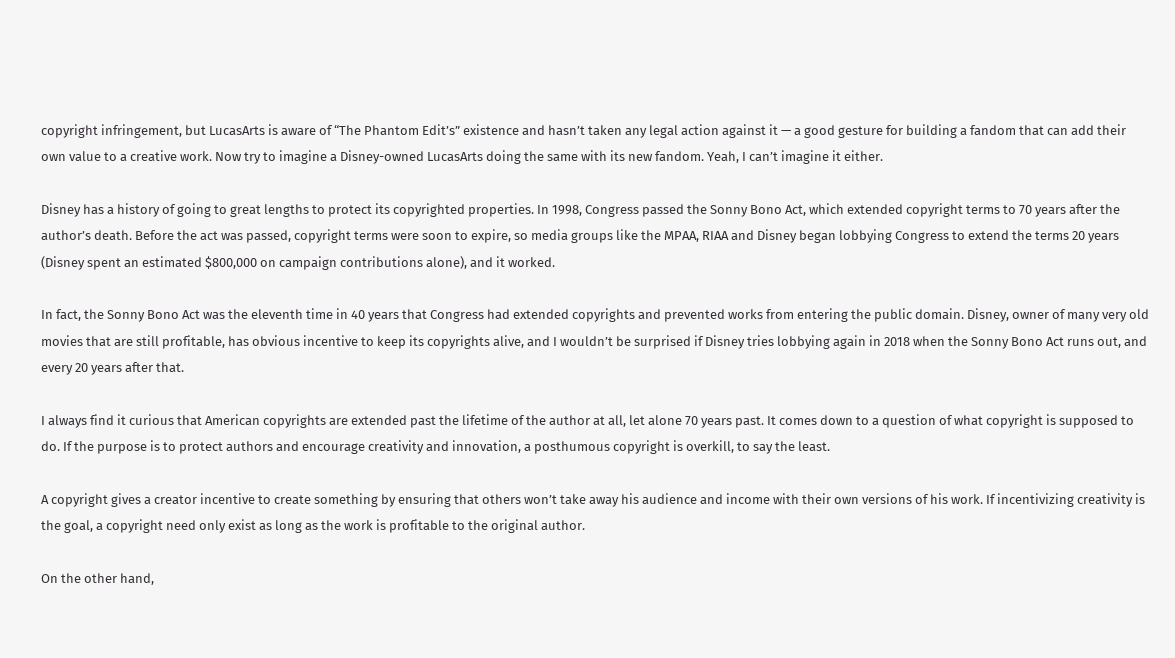copyright infringement, but LucasArts is aware of “The Phantom Edit’s” existence and hasn’t taken any legal action against it — a good gesture for building a fandom that can add their own value to a creative work. Now try to imagine a Disney-owned LucasArts doing the same with its new fandom. Yeah, I can’t imagine it either.

Disney has a history of going to great lengths to protect its copyrighted properties. In 1998, Congress passed the Sonny Bono Act, which extended copyright terms to 70 years after the author’s death. Before the act was passed, copyright terms were soon to expire, so media groups like the MPAA, RIAA and Disney began lobbying Congress to extend the terms 20 years (Disney spent an estimated $800,000 on campaign contributions alone), and it worked.

In fact, the Sonny Bono Act was the eleventh time in 40 years that Congress had extended copyrights and prevented works from entering the public domain. Disney, owner of many very old movies that are still profitable, has obvious incentive to keep its copyrights alive, and I wouldn’t be surprised if Disney tries lobbying again in 2018 when the Sonny Bono Act runs out, and every 20 years after that.

I always find it curious that American copyrights are extended past the lifetime of the author at all, let alone 70 years past. It comes down to a question of what copyright is supposed to do. If the purpose is to protect authors and encourage creativity and innovation, a posthumous copyright is overkill, to say the least.

A copyright gives a creator incentive to create something by ensuring that others won’t take away his audience and income with their own versions of his work. If incentivizing creativity is the goal, a copyright need only exist as long as the work is profitable to the original author.

On the other hand,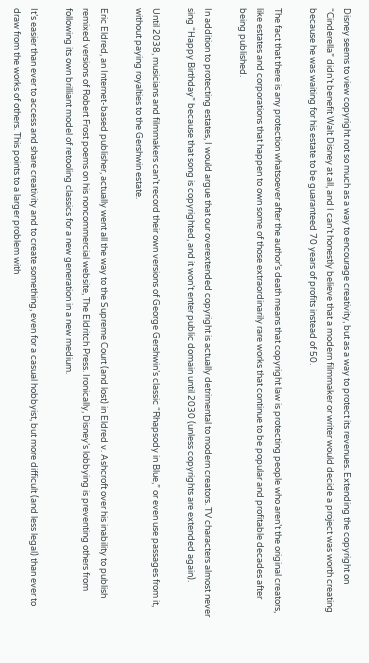Disney seems to view copyright not so much as a way to encourage creativity, but as a way to protect its revenues. Extending the copyright on “Cinderella” didn’t benefit Walt Disney at all, and I can’t honestly believe that a modern filmmaker or writer would decide a project was worth creating because he was waiting for his estate to be guaranteed 70 years of profits instead of 50.

The fact that there is any protection whatsoever after the author’s death means that copyright law is protecting people who aren’t the original creators, like estates and corporations that happen to own some of those extraordinarily rare works that continue to be popular and profitable decades after being published.

In addition to protecting estates, I would argue that our overextended copyright is actually detrimental to modern creators. TV characters almost never sing “Happy Birthday” because that song is copyrighted, and it won’t enter public domain until 2030 (unless copyrights are extended again).

Until 2038, musicians and filmmakers can’t record their own versions of George Gershwin’s classic “Rhapsody in Blue,” or even use passages from it, without paying royalties to the Gershwin estate.

Eric Eldred, an Internet-based publisher, actually went all the way to the Supreme Court (and lost) in Eldred v. Ashcroft over his inability to publish remixed versions of Robert Frost poems on his noncommercial website, The Eldritch Press. Ironically, Disney’s lobbying is preventing others from following its own brilliant model of retooling classics for a new generation in a new medium.

It’s easier than ever to access and share creativity and to create something, even for a casual hobbyist, but more difficult (and less legal) than ever to draw from the works of others. This points to a larger problem with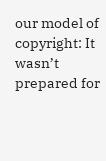our model of copyright: It wasn’t prepared for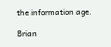the information age.

Brian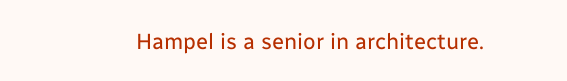Hampel is a senior in architecture.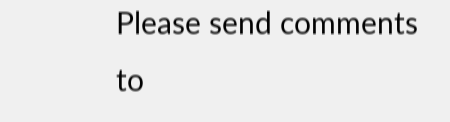Please send comments to